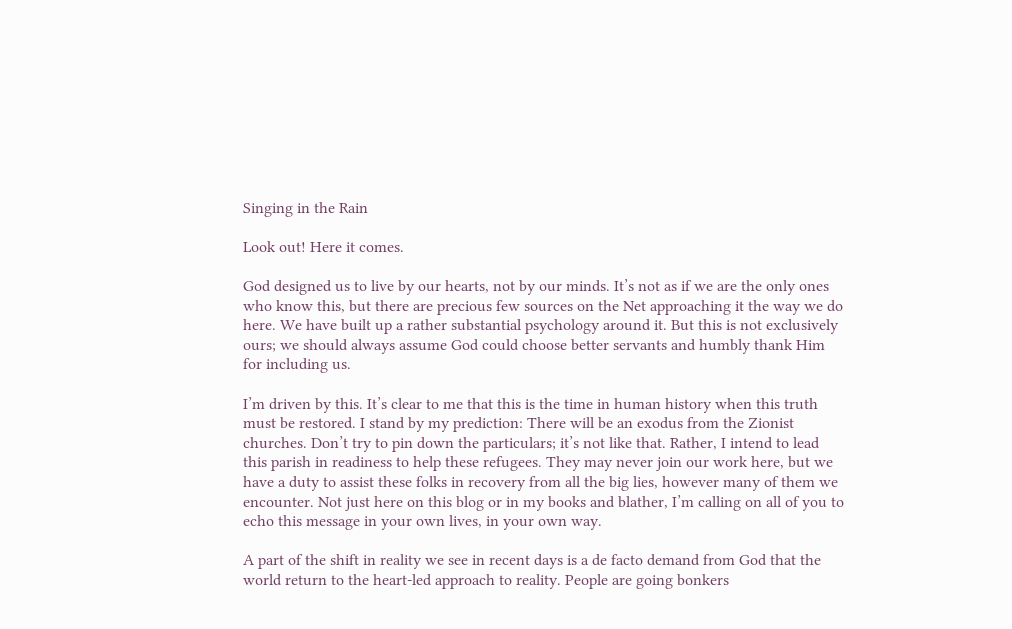Singing in the Rain

Look out! Here it comes.

God designed us to live by our hearts, not by our minds. It’s not as if we are the only ones who know this, but there are precious few sources on the Net approaching it the way we do here. We have built up a rather substantial psychology around it. But this is not exclusively ours; we should always assume God could choose better servants and humbly thank Him for including us.

I’m driven by this. It’s clear to me that this is the time in human history when this truth must be restored. I stand by my prediction: There will be an exodus from the Zionist churches. Don’t try to pin down the particulars; it’s not like that. Rather, I intend to lead this parish in readiness to help these refugees. They may never join our work here, but we have a duty to assist these folks in recovery from all the big lies, however many of them we encounter. Not just here on this blog or in my books and blather, I’m calling on all of you to echo this message in your own lives, in your own way.

A part of the shift in reality we see in recent days is a de facto demand from God that the world return to the heart-led approach to reality. People are going bonkers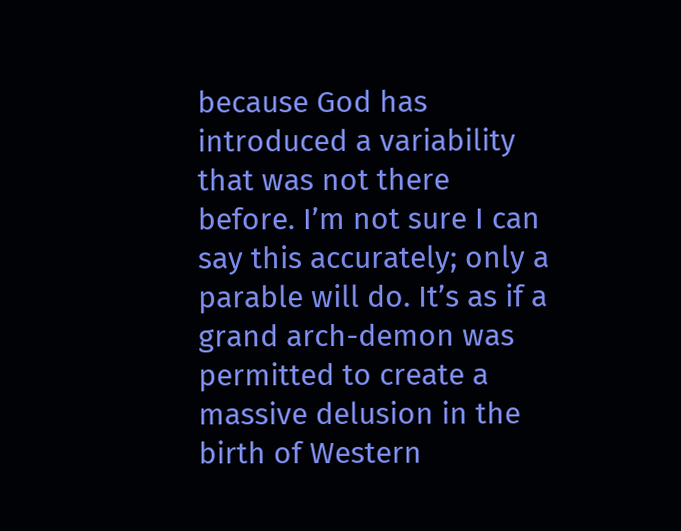because God has introduced a variability that was not there before. I’m not sure I can say this accurately; only a parable will do. It’s as if a grand arch-demon was permitted to create a massive delusion in the birth of Western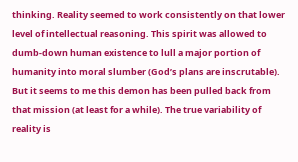thinking. Reality seemed to work consistently on that lower level of intellectual reasoning. This spirit was allowed to dumb-down human existence to lull a major portion of humanity into moral slumber (God’s plans are inscrutable). But it seems to me this demon has been pulled back from that mission (at least for a while). The true variability of reality is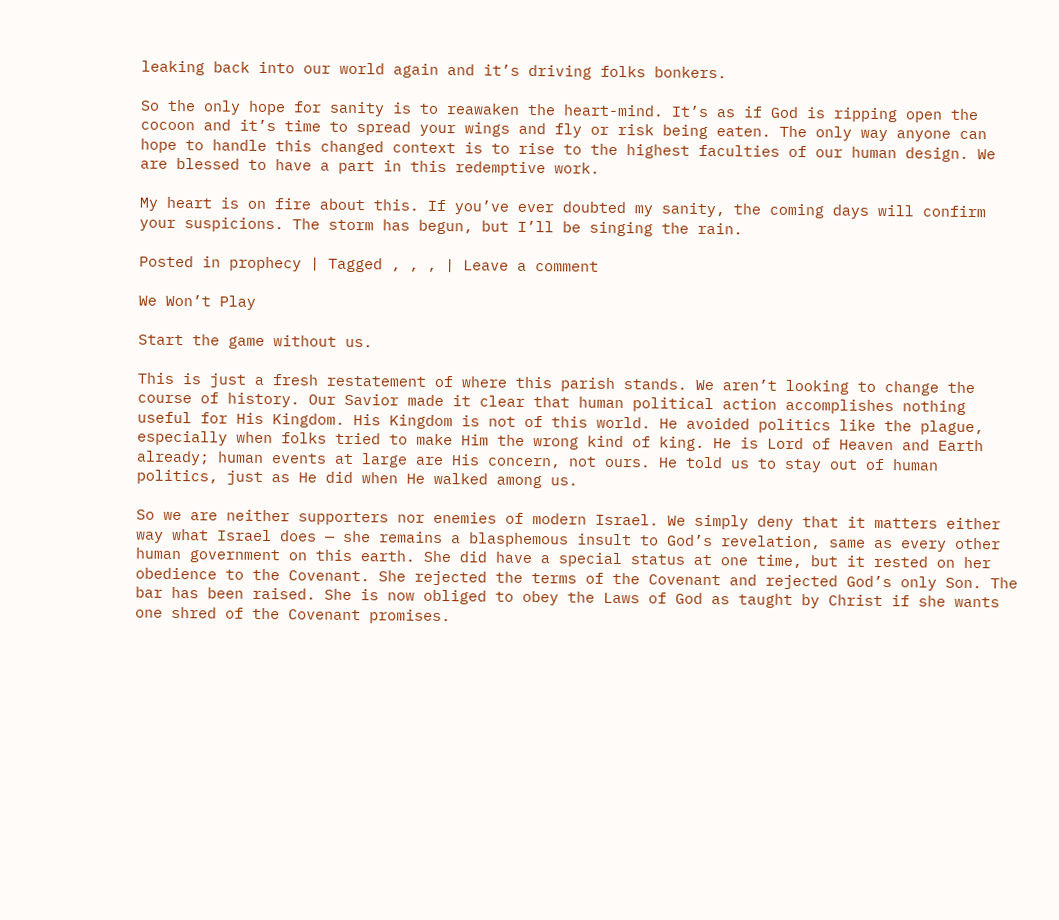leaking back into our world again and it’s driving folks bonkers.

So the only hope for sanity is to reawaken the heart-mind. It’s as if God is ripping open the cocoon and it’s time to spread your wings and fly or risk being eaten. The only way anyone can hope to handle this changed context is to rise to the highest faculties of our human design. We are blessed to have a part in this redemptive work.

My heart is on fire about this. If you’ve ever doubted my sanity, the coming days will confirm your suspicions. The storm has begun, but I’ll be singing the rain.

Posted in prophecy | Tagged , , , | Leave a comment

We Won’t Play

Start the game without us.

This is just a fresh restatement of where this parish stands. We aren’t looking to change the course of history. Our Savior made it clear that human political action accomplishes nothing useful for His Kingdom. His Kingdom is not of this world. He avoided politics like the plague, especially when folks tried to make Him the wrong kind of king. He is Lord of Heaven and Earth already; human events at large are His concern, not ours. He told us to stay out of human politics, just as He did when He walked among us.

So we are neither supporters nor enemies of modern Israel. We simply deny that it matters either way what Israel does — she remains a blasphemous insult to God’s revelation, same as every other human government on this earth. She did have a special status at one time, but it rested on her obedience to the Covenant. She rejected the terms of the Covenant and rejected God’s only Son. The bar has been raised. She is now obliged to obey the Laws of God as taught by Christ if she wants one shred of the Covenant promises.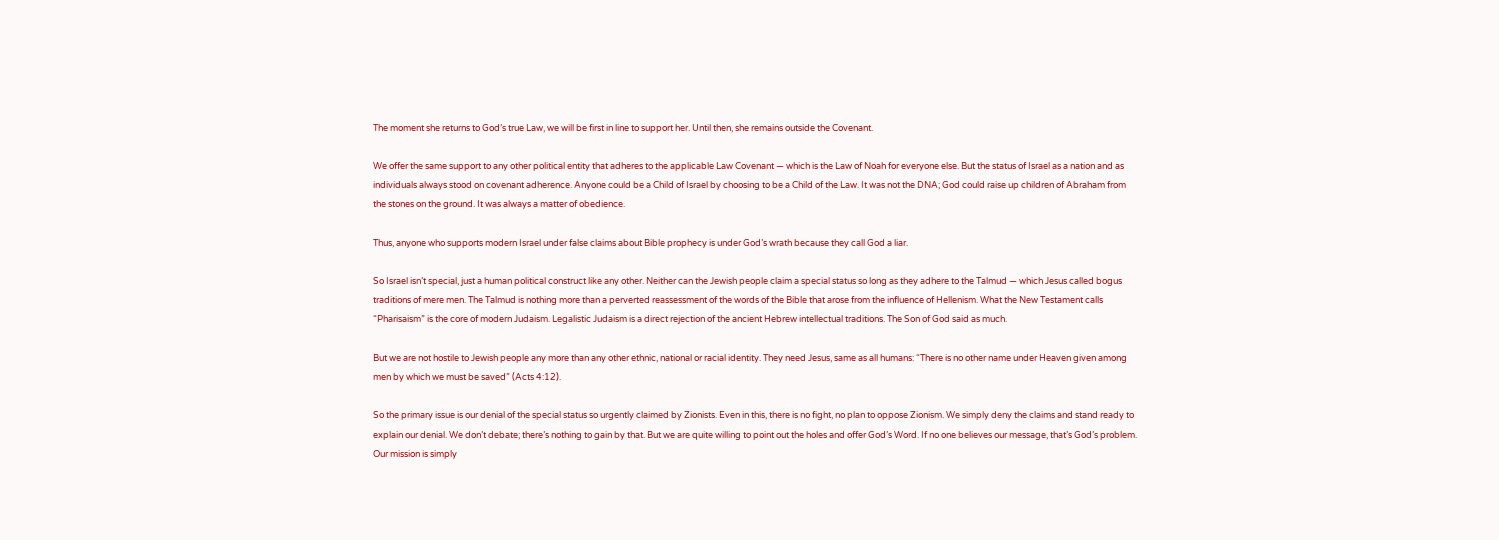The moment she returns to God’s true Law, we will be first in line to support her. Until then, she remains outside the Covenant.

We offer the same support to any other political entity that adheres to the applicable Law Covenant — which is the Law of Noah for everyone else. But the status of Israel as a nation and as individuals always stood on covenant adherence. Anyone could be a Child of Israel by choosing to be a Child of the Law. It was not the DNA; God could raise up children of Abraham from the stones on the ground. It was always a matter of obedience.

Thus, anyone who supports modern Israel under false claims about Bible prophecy is under God’s wrath because they call God a liar.

So Israel isn’t special, just a human political construct like any other. Neither can the Jewish people claim a special status so long as they adhere to the Talmud — which Jesus called bogus traditions of mere men. The Talmud is nothing more than a perverted reassessment of the words of the Bible that arose from the influence of Hellenism. What the New Testament calls “Pharisaism” is the core of modern Judaism. Legalistic Judaism is a direct rejection of the ancient Hebrew intellectual traditions. The Son of God said as much.

But we are not hostile to Jewish people any more than any other ethnic, national or racial identity. They need Jesus, same as all humans: “There is no other name under Heaven given among men by which we must be saved” (Acts 4:12).

So the primary issue is our denial of the special status so urgently claimed by Zionists. Even in this, there is no fight, no plan to oppose Zionism. We simply deny the claims and stand ready to explain our denial. We don’t debate; there’s nothing to gain by that. But we are quite willing to point out the holes and offer God’s Word. If no one believes our message, that’s God’s problem. Our mission is simply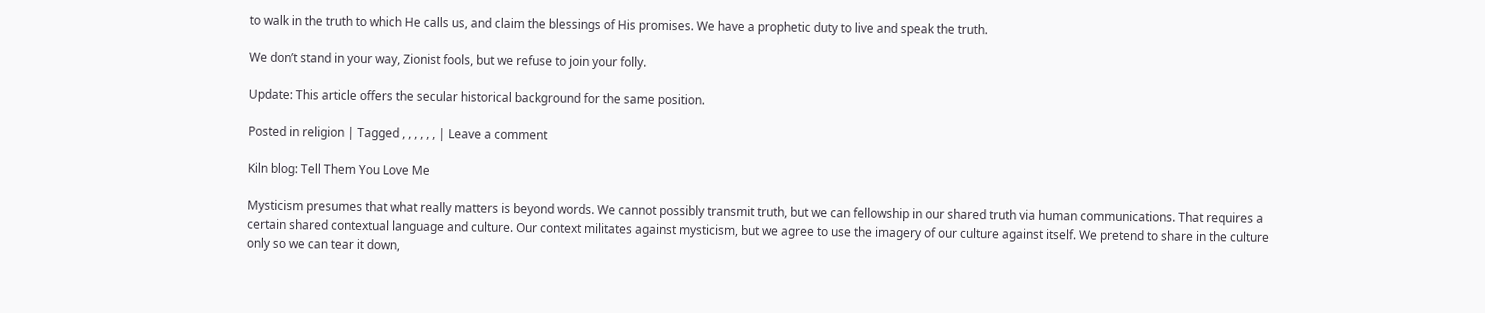to walk in the truth to which He calls us, and claim the blessings of His promises. We have a prophetic duty to live and speak the truth.

We don’t stand in your way, Zionist fools, but we refuse to join your folly.

Update: This article offers the secular historical background for the same position.

Posted in religion | Tagged , , , , , , | Leave a comment

Kiln blog: Tell Them You Love Me

Mysticism presumes that what really matters is beyond words. We cannot possibly transmit truth, but we can fellowship in our shared truth via human communications. That requires a certain shared contextual language and culture. Our context militates against mysticism, but we agree to use the imagery of our culture against itself. We pretend to share in the culture only so we can tear it down,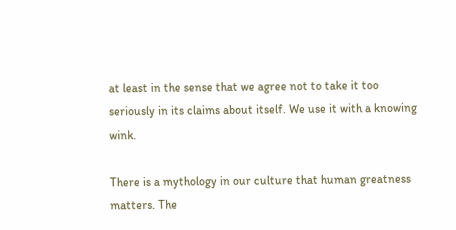at least in the sense that we agree not to take it too seriously in its claims about itself. We use it with a knowing wink.

There is a mythology in our culture that human greatness matters. The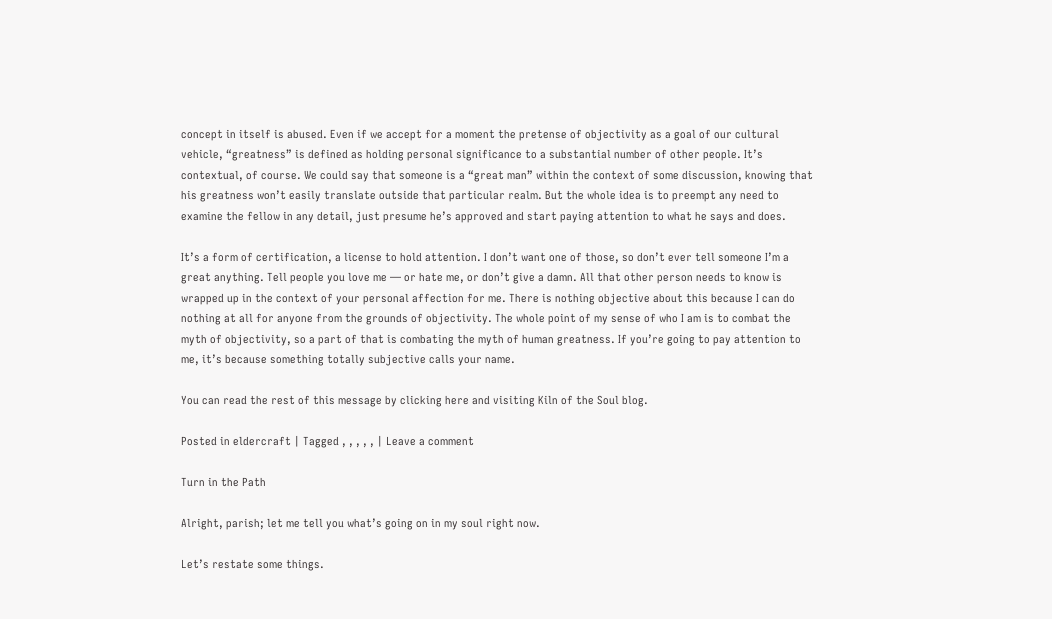concept in itself is abused. Even if we accept for a moment the pretense of objectivity as a goal of our cultural vehicle, “greatness” is defined as holding personal significance to a substantial number of other people. It’s contextual, of course. We could say that someone is a “great man” within the context of some discussion, knowing that his greatness won’t easily translate outside that particular realm. But the whole idea is to preempt any need to examine the fellow in any detail, just presume he’s approved and start paying attention to what he says and does.

It’s a form of certification, a license to hold attention. I don’t want one of those, so don’t ever tell someone I’m a great anything. Tell people you love me — or hate me, or don’t give a damn. All that other person needs to know is wrapped up in the context of your personal affection for me. There is nothing objective about this because I can do nothing at all for anyone from the grounds of objectivity. The whole point of my sense of who I am is to combat the myth of objectivity, so a part of that is combating the myth of human greatness. If you’re going to pay attention to me, it’s because something totally subjective calls your name.

You can read the rest of this message by clicking here and visiting Kiln of the Soul blog.

Posted in eldercraft | Tagged , , , , , | Leave a comment

Turn in the Path

Alright, parish; let me tell you what’s going on in my soul right now.

Let’s restate some things.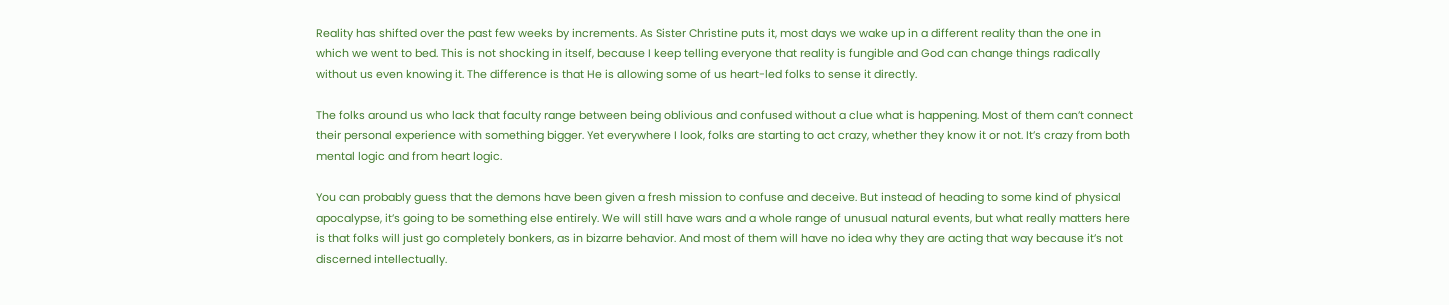Reality has shifted over the past few weeks by increments. As Sister Christine puts it, most days we wake up in a different reality than the one in which we went to bed. This is not shocking in itself, because I keep telling everyone that reality is fungible and God can change things radically without us even knowing it. The difference is that He is allowing some of us heart-led folks to sense it directly.

The folks around us who lack that faculty range between being oblivious and confused without a clue what is happening. Most of them can’t connect their personal experience with something bigger. Yet everywhere I look, folks are starting to act crazy, whether they know it or not. It’s crazy from both mental logic and from heart logic.

You can probably guess that the demons have been given a fresh mission to confuse and deceive. But instead of heading to some kind of physical apocalypse, it’s going to be something else entirely. We will still have wars and a whole range of unusual natural events, but what really matters here is that folks will just go completely bonkers, as in bizarre behavior. And most of them will have no idea why they are acting that way because it’s not discerned intellectually.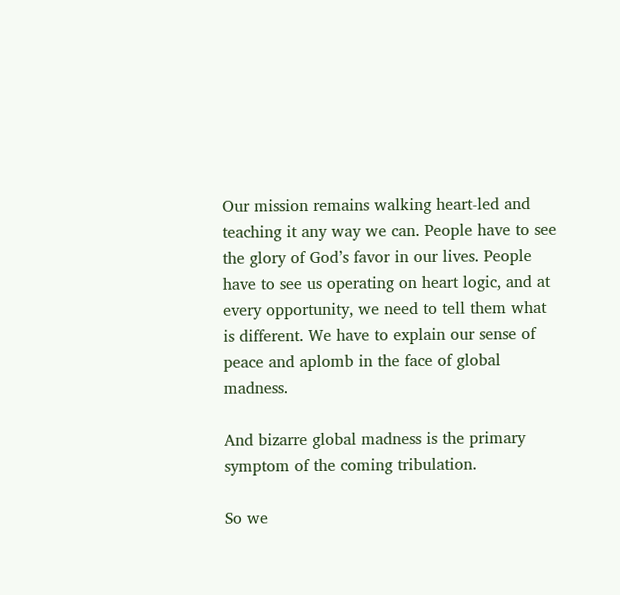Our mission remains walking heart-led and teaching it any way we can. People have to see the glory of God’s favor in our lives. People have to see us operating on heart logic, and at every opportunity, we need to tell them what is different. We have to explain our sense of peace and aplomb in the face of global madness.

And bizarre global madness is the primary symptom of the coming tribulation.

So we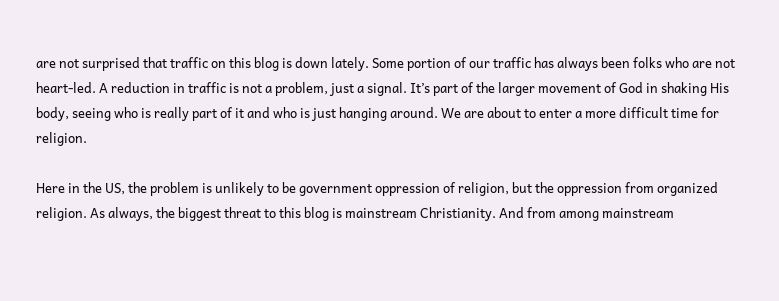are not surprised that traffic on this blog is down lately. Some portion of our traffic has always been folks who are not heart-led. A reduction in traffic is not a problem, just a signal. It’s part of the larger movement of God in shaking His body, seeing who is really part of it and who is just hanging around. We are about to enter a more difficult time for religion.

Here in the US, the problem is unlikely to be government oppression of religion, but the oppression from organized religion. As always, the biggest threat to this blog is mainstream Christianity. And from among mainstream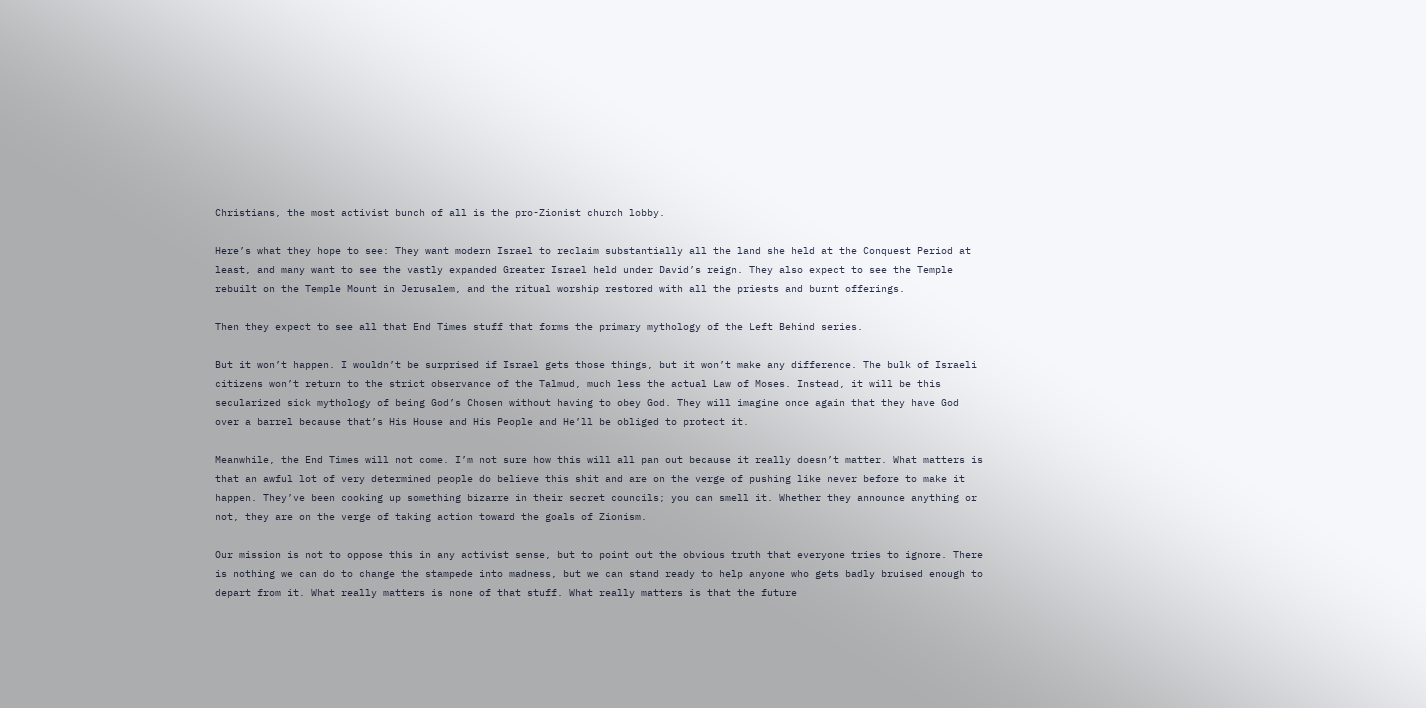Christians, the most activist bunch of all is the pro-Zionist church lobby.

Here’s what they hope to see: They want modern Israel to reclaim substantially all the land she held at the Conquest Period at least, and many want to see the vastly expanded Greater Israel held under David’s reign. They also expect to see the Temple rebuilt on the Temple Mount in Jerusalem, and the ritual worship restored with all the priests and burnt offerings.

Then they expect to see all that End Times stuff that forms the primary mythology of the Left Behind series.

But it won’t happen. I wouldn’t be surprised if Israel gets those things, but it won’t make any difference. The bulk of Israeli citizens won’t return to the strict observance of the Talmud, much less the actual Law of Moses. Instead, it will be this secularized sick mythology of being God’s Chosen without having to obey God. They will imagine once again that they have God over a barrel because that’s His House and His People and He’ll be obliged to protect it.

Meanwhile, the End Times will not come. I’m not sure how this will all pan out because it really doesn’t matter. What matters is that an awful lot of very determined people do believe this shit and are on the verge of pushing like never before to make it happen. They’ve been cooking up something bizarre in their secret councils; you can smell it. Whether they announce anything or not, they are on the verge of taking action toward the goals of Zionism.

Our mission is not to oppose this in any activist sense, but to point out the obvious truth that everyone tries to ignore. There is nothing we can do to change the stampede into madness, but we can stand ready to help anyone who gets badly bruised enough to depart from it. What really matters is none of that stuff. What really matters is that the future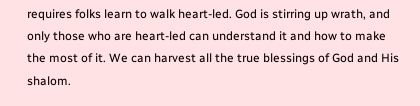requires folks learn to walk heart-led. God is stirring up wrath, and only those who are heart-led can understand it and how to make the most of it. We can harvest all the true blessings of God and His shalom.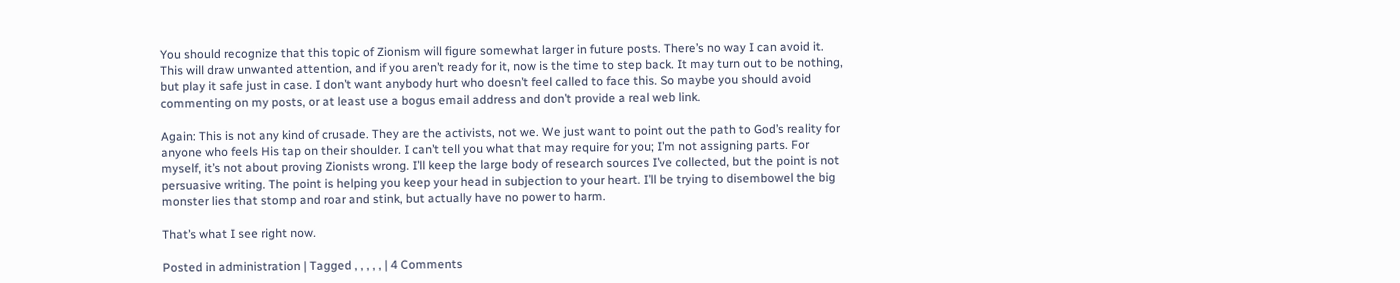You should recognize that this topic of Zionism will figure somewhat larger in future posts. There’s no way I can avoid it. This will draw unwanted attention, and if you aren’t ready for it, now is the time to step back. It may turn out to be nothing, but play it safe just in case. I don’t want anybody hurt who doesn’t feel called to face this. So maybe you should avoid commenting on my posts, or at least use a bogus email address and don’t provide a real web link.

Again: This is not any kind of crusade. They are the activists, not we. We just want to point out the path to God’s reality for anyone who feels His tap on their shoulder. I can’t tell you what that may require for you; I’m not assigning parts. For myself, it’s not about proving Zionists wrong. I’ll keep the large body of research sources I’ve collected, but the point is not persuasive writing. The point is helping you keep your head in subjection to your heart. I’ll be trying to disembowel the big monster lies that stomp and roar and stink, but actually have no power to harm.

That’s what I see right now.

Posted in administration | Tagged , , , , , | 4 Comments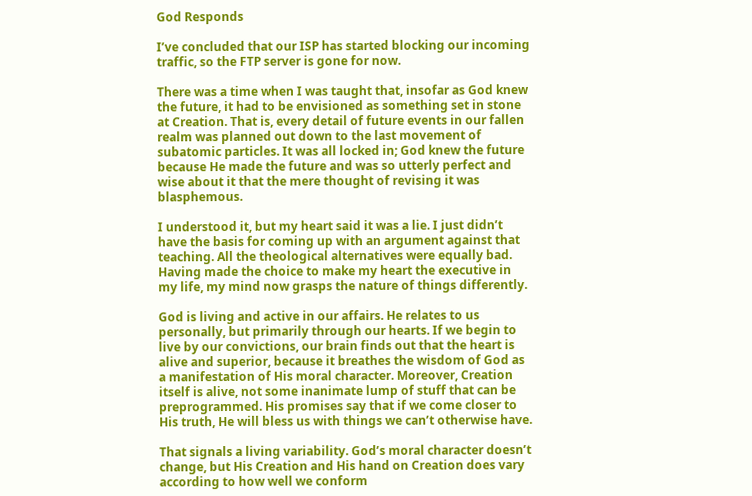God Responds

I’ve concluded that our ISP has started blocking our incoming traffic, so the FTP server is gone for now.

There was a time when I was taught that, insofar as God knew the future, it had to be envisioned as something set in stone at Creation. That is, every detail of future events in our fallen realm was planned out down to the last movement of subatomic particles. It was all locked in; God knew the future because He made the future and was so utterly perfect and wise about it that the mere thought of revising it was blasphemous.

I understood it, but my heart said it was a lie. I just didn’t have the basis for coming up with an argument against that teaching. All the theological alternatives were equally bad. Having made the choice to make my heart the executive in my life, my mind now grasps the nature of things differently.

God is living and active in our affairs. He relates to us personally, but primarily through our hearts. If we begin to live by our convictions, our brain finds out that the heart is alive and superior, because it breathes the wisdom of God as a manifestation of His moral character. Moreover, Creation itself is alive, not some inanimate lump of stuff that can be preprogrammed. His promises say that if we come closer to His truth, He will bless us with things we can’t otherwise have.

That signals a living variability. God’s moral character doesn’t change, but His Creation and His hand on Creation does vary according to how well we conform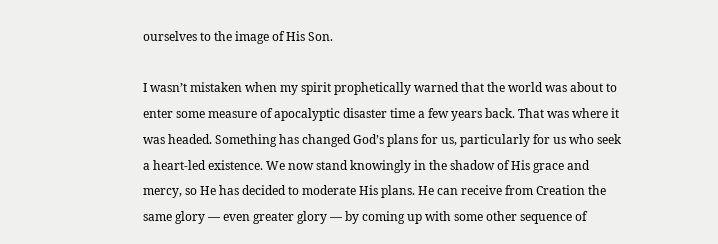ourselves to the image of His Son.

I wasn’t mistaken when my spirit prophetically warned that the world was about to enter some measure of apocalyptic disaster time a few years back. That was where it was headed. Something has changed God’s plans for us, particularly for us who seek a heart-led existence. We now stand knowingly in the shadow of His grace and mercy, so He has decided to moderate His plans. He can receive from Creation the same glory — even greater glory — by coming up with some other sequence of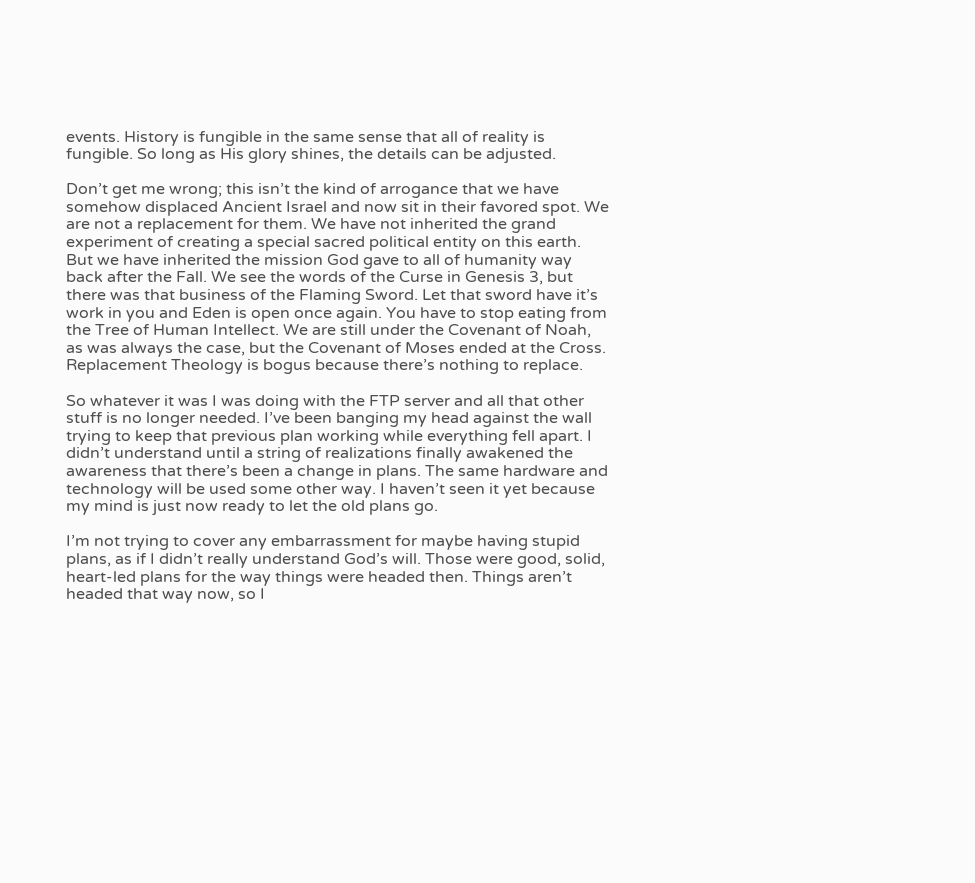events. History is fungible in the same sense that all of reality is fungible. So long as His glory shines, the details can be adjusted.

Don’t get me wrong; this isn’t the kind of arrogance that we have somehow displaced Ancient Israel and now sit in their favored spot. We are not a replacement for them. We have not inherited the grand experiment of creating a special sacred political entity on this earth. But we have inherited the mission God gave to all of humanity way back after the Fall. We see the words of the Curse in Genesis 3, but there was that business of the Flaming Sword. Let that sword have it’s work in you and Eden is open once again. You have to stop eating from the Tree of Human Intellect. We are still under the Covenant of Noah, as was always the case, but the Covenant of Moses ended at the Cross. Replacement Theology is bogus because there’s nothing to replace.

So whatever it was I was doing with the FTP server and all that other stuff is no longer needed. I’ve been banging my head against the wall trying to keep that previous plan working while everything fell apart. I didn’t understand until a string of realizations finally awakened the awareness that there’s been a change in plans. The same hardware and technology will be used some other way. I haven’t seen it yet because my mind is just now ready to let the old plans go.

I’m not trying to cover any embarrassment for maybe having stupid plans, as if I didn’t really understand God’s will. Those were good, solid, heart-led plans for the way things were headed then. Things aren’t headed that way now, so I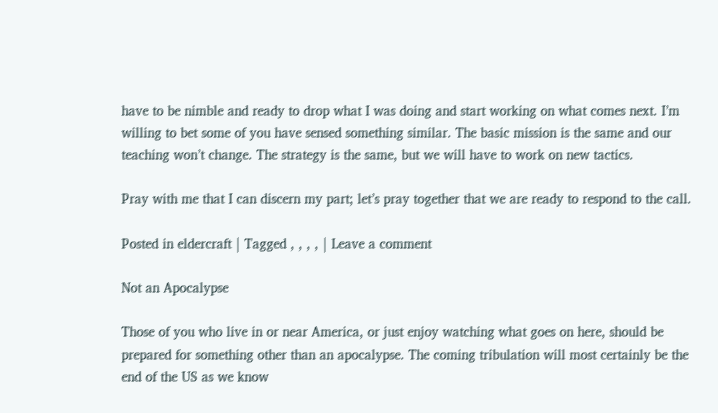have to be nimble and ready to drop what I was doing and start working on what comes next. I’m willing to bet some of you have sensed something similar. The basic mission is the same and our teaching won’t change. The strategy is the same, but we will have to work on new tactics.

Pray with me that I can discern my part; let’s pray together that we are ready to respond to the call.

Posted in eldercraft | Tagged , , , , | Leave a comment

Not an Apocalypse

Those of you who live in or near America, or just enjoy watching what goes on here, should be prepared for something other than an apocalypse. The coming tribulation will most certainly be the end of the US as we know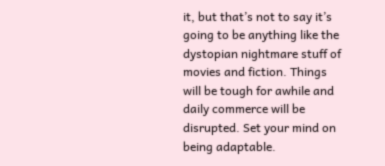it, but that’s not to say it’s going to be anything like the dystopian nightmare stuff of movies and fiction. Things will be tough for awhile and daily commerce will be disrupted. Set your mind on being adaptable.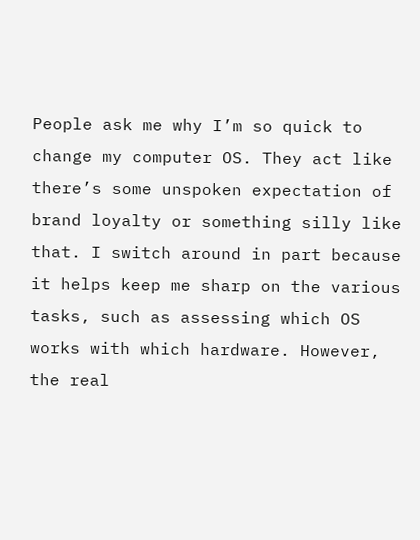People ask me why I’m so quick to change my computer OS. They act like there’s some unspoken expectation of brand loyalty or something silly like that. I switch around in part because it helps keep me sharp on the various tasks, such as assessing which OS works with which hardware. However, the real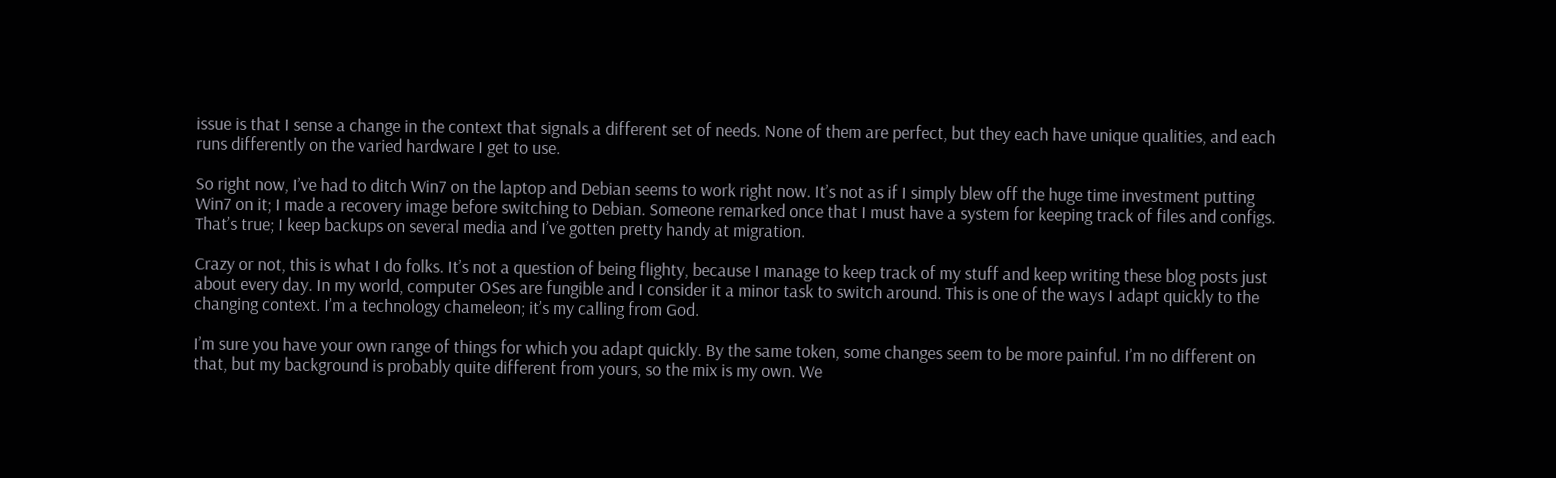issue is that I sense a change in the context that signals a different set of needs. None of them are perfect, but they each have unique qualities, and each runs differently on the varied hardware I get to use.

So right now, I’ve had to ditch Win7 on the laptop and Debian seems to work right now. It’s not as if I simply blew off the huge time investment putting Win7 on it; I made a recovery image before switching to Debian. Someone remarked once that I must have a system for keeping track of files and configs. That’s true; I keep backups on several media and I’ve gotten pretty handy at migration.

Crazy or not, this is what I do folks. It’s not a question of being flighty, because I manage to keep track of my stuff and keep writing these blog posts just about every day. In my world, computer OSes are fungible and I consider it a minor task to switch around. This is one of the ways I adapt quickly to the changing context. I’m a technology chameleon; it’s my calling from God.

I’m sure you have your own range of things for which you adapt quickly. By the same token, some changes seem to be more painful. I’m no different on that, but my background is probably quite different from yours, so the mix is my own. We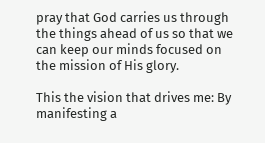pray that God carries us through the things ahead of us so that we can keep our minds focused on the mission of His glory.

This the vision that drives me: By manifesting a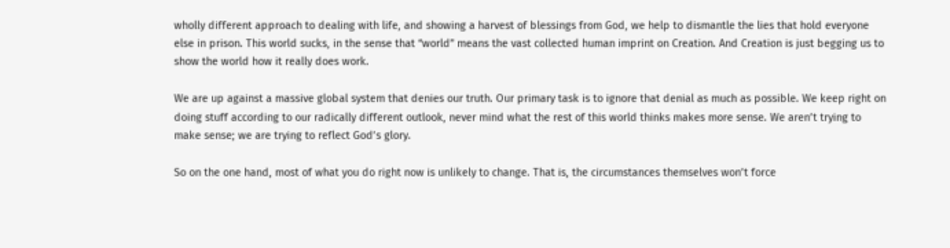wholly different approach to dealing with life, and showing a harvest of blessings from God, we help to dismantle the lies that hold everyone else in prison. This world sucks, in the sense that “world” means the vast collected human imprint on Creation. And Creation is just begging us to show the world how it really does work.

We are up against a massive global system that denies our truth. Our primary task is to ignore that denial as much as possible. We keep right on doing stuff according to our radically different outlook, never mind what the rest of this world thinks makes more sense. We aren’t trying to make sense; we are trying to reflect God’s glory.

So on the one hand, most of what you do right now is unlikely to change. That is, the circumstances themselves won’t force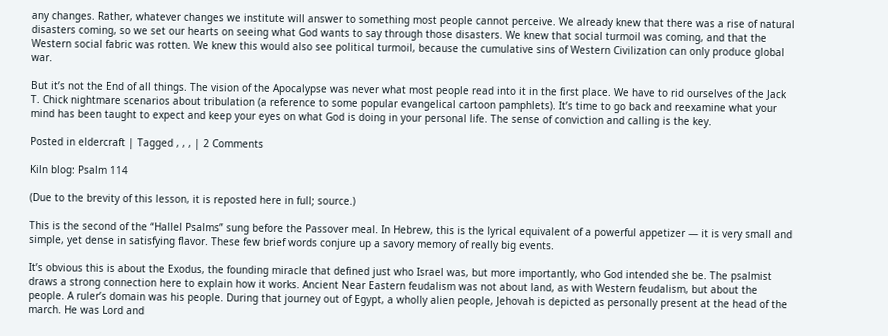any changes. Rather, whatever changes we institute will answer to something most people cannot perceive. We already knew that there was a rise of natural disasters coming, so we set our hearts on seeing what God wants to say through those disasters. We knew that social turmoil was coming, and that the Western social fabric was rotten. We knew this would also see political turmoil, because the cumulative sins of Western Civilization can only produce global war.

But it’s not the End of all things. The vision of the Apocalypse was never what most people read into it in the first place. We have to rid ourselves of the Jack T. Chick nightmare scenarios about tribulation (a reference to some popular evangelical cartoon pamphlets). It’s time to go back and reexamine what your mind has been taught to expect and keep your eyes on what God is doing in your personal life. The sense of conviction and calling is the key.

Posted in eldercraft | Tagged , , , | 2 Comments

Kiln blog: Psalm 114

(Due to the brevity of this lesson, it is reposted here in full; source.)

This is the second of the “Hallel Psalms” sung before the Passover meal. In Hebrew, this is the lyrical equivalent of a powerful appetizer — it is very small and simple, yet dense in satisfying flavor. These few brief words conjure up a savory memory of really big events.

It’s obvious this is about the Exodus, the founding miracle that defined just who Israel was, but more importantly, who God intended she be. The psalmist draws a strong connection here to explain how it works. Ancient Near Eastern feudalism was not about land, as with Western feudalism, but about the people. A ruler’s domain was his people. During that journey out of Egypt, a wholly alien people, Jehovah is depicted as personally present at the head of the march. He was Lord and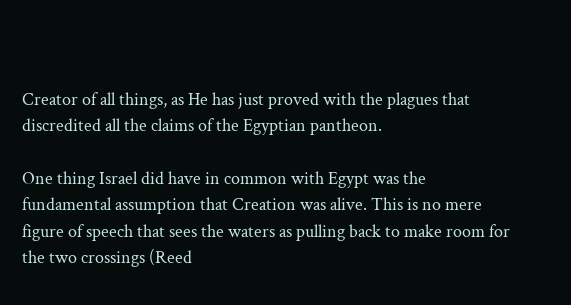Creator of all things, as He has just proved with the plagues that discredited all the claims of the Egyptian pantheon.

One thing Israel did have in common with Egypt was the fundamental assumption that Creation was alive. This is no mere figure of speech that sees the waters as pulling back to make room for the two crossings (Reed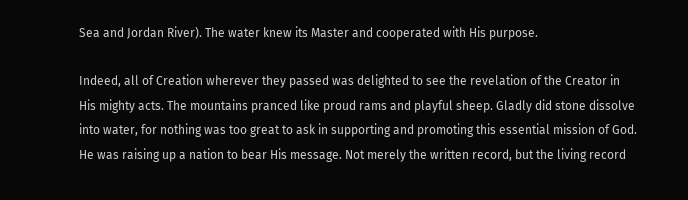Sea and Jordan River). The water knew its Master and cooperated with His purpose.

Indeed, all of Creation wherever they passed was delighted to see the revelation of the Creator in His mighty acts. The mountains pranced like proud rams and playful sheep. Gladly did stone dissolve into water, for nothing was too great to ask in supporting and promoting this essential mission of God. He was raising up a nation to bear His message. Not merely the written record, but the living record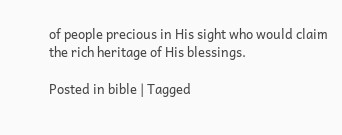of people precious in His sight who would claim the rich heritage of His blessings.

Posted in bible | Tagged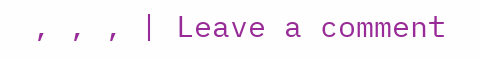, , , | Leave a comment